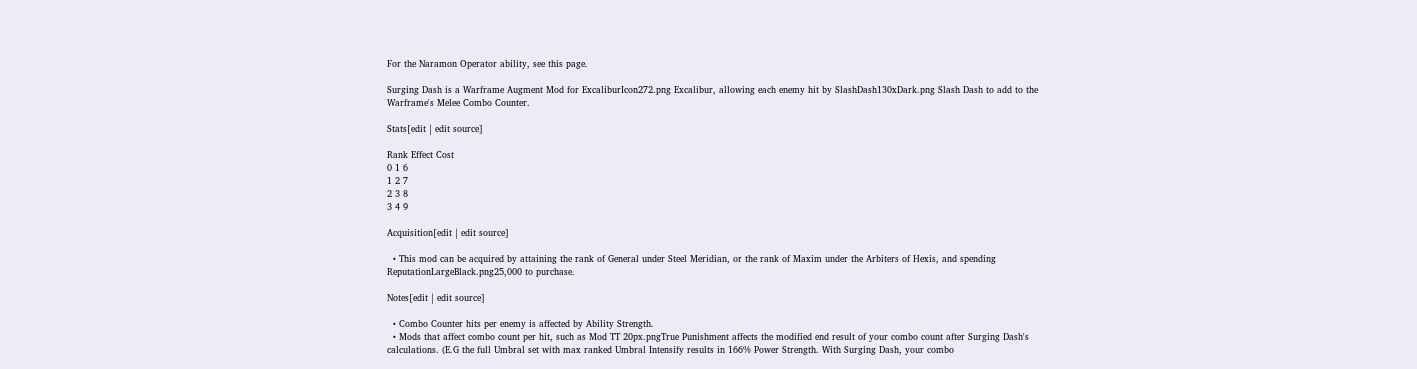For the Naramon Operator ability, see this page.

Surging Dash is a Warframe Augment Mod for ExcaliburIcon272.png Excalibur, allowing each enemy hit by SlashDash130xDark.png Slash Dash to add to the Warframe's Melee Combo Counter.

Stats[edit | edit source]

Rank Effect Cost
0 1 6
1 2 7
2 3 8
3 4 9

Acquisition[edit | edit source]

  • This mod can be acquired by attaining the rank of General under Steel Meridian, or the rank of Maxim under the Arbiters of Hexis, and spending ReputationLargeBlack.png25,000 to purchase.

Notes[edit | edit source]

  • Combo Counter hits per enemy is affected by Ability Strength.
  • Mods that affect combo count per hit, such as Mod TT 20px.pngTrue Punishment affects the modified end result of your combo count after Surging Dash's calculations. (E.G the full Umbral set with max ranked Umbral Intensify results in 166% Power Strength. With Surging Dash, your combo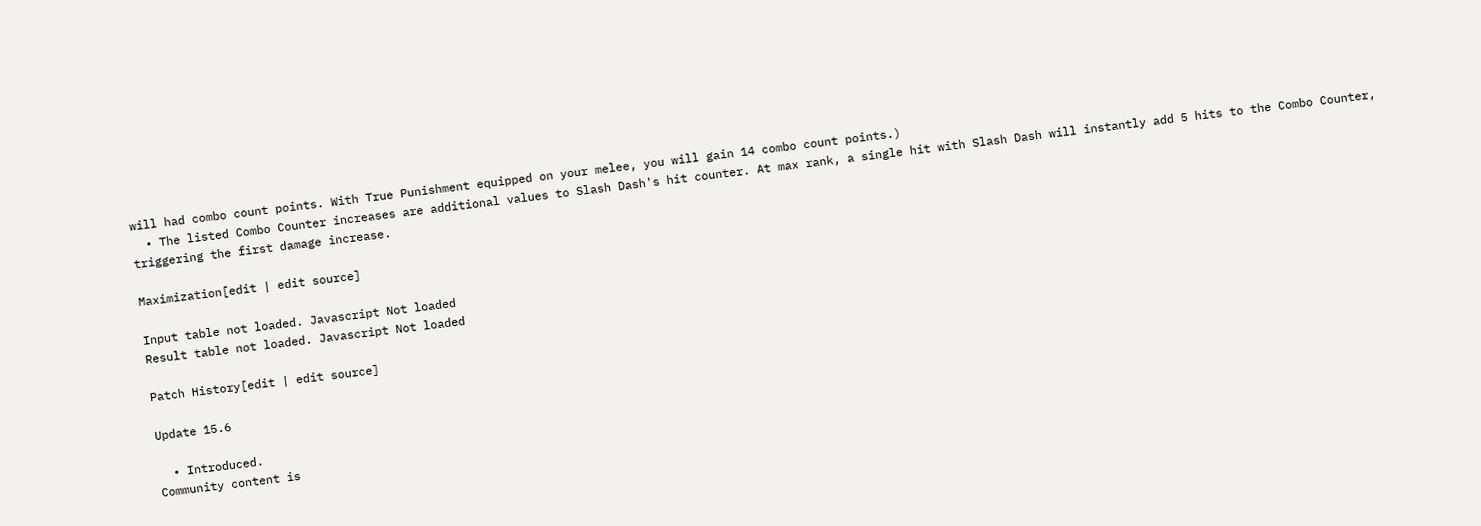will had combo count points. With True Punishment equipped on your melee, you will gain 14 combo count points.)
  • The listed Combo Counter increases are additional values to Slash Dash's hit counter. At max rank, a single hit with Slash Dash will instantly add 5 hits to the Combo Counter, triggering the first damage increase.

Maximization[edit | edit source]

Input table not loaded. Javascript Not loaded
Result table not loaded. Javascript Not loaded

Patch History[edit | edit source]

Update 15.6

  • Introduced.
Community content is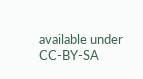available under CC-BY-SA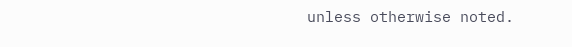unless otherwise noted.